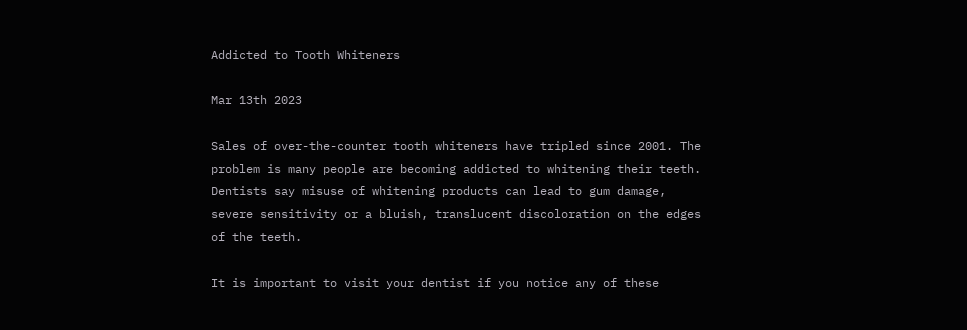Addicted to Tooth Whiteners

Mar 13th 2023

Sales of over-the-counter tooth whiteners have tripled since 2001. The problem is many people are becoming addicted to whitening their teeth. Dentists say misuse of whitening products can lead to gum damage, severe sensitivity or a bluish, translucent discoloration on the edges of the teeth.

It is important to visit your dentist if you notice any of these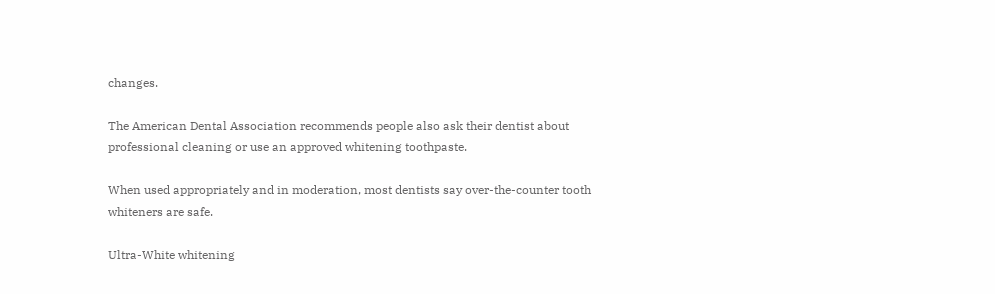changes.

The American Dental Association recommends people also ask their dentist about professional cleaning or use an approved whitening toothpaste.

When used appropriately and in moderation, most dentists say over-the-counter tooth whiteners are safe.

Ultra-White whitening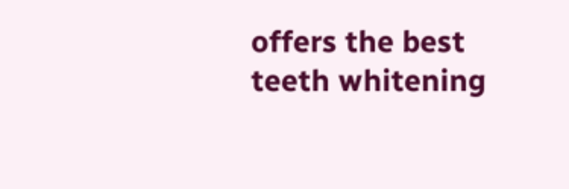offers the best teeth whitening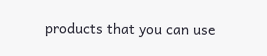products that you can use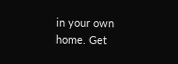in your own home. Get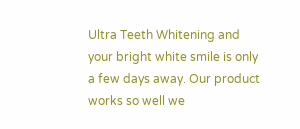Ultra Teeth Whitening and your bright white smile is only a few days away. Our product works so well we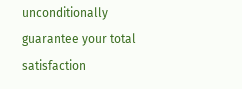unconditionally guarantee your total satisfaction